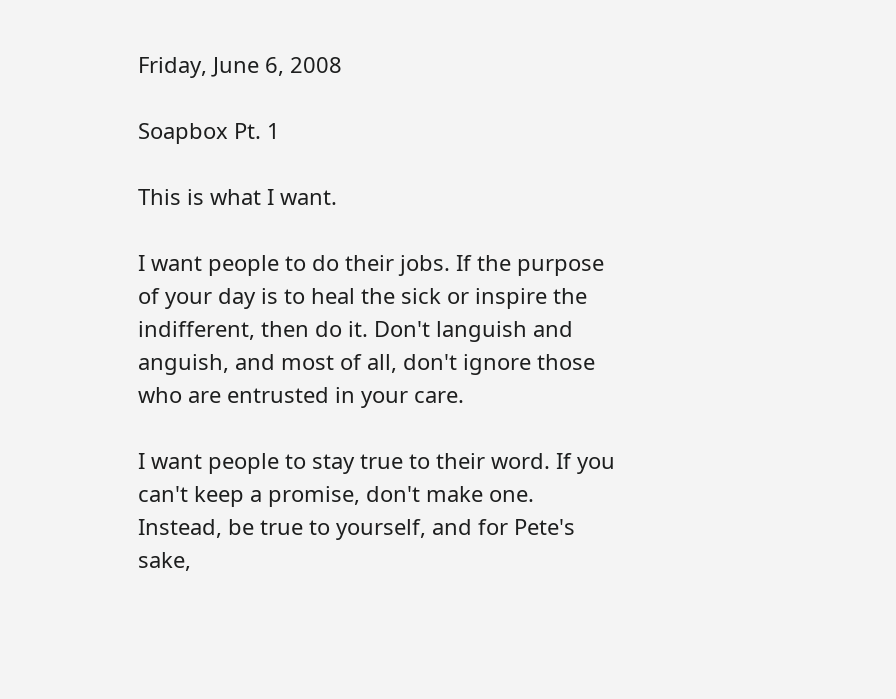Friday, June 6, 2008

Soapbox Pt. 1

This is what I want.

I want people to do their jobs. If the purpose of your day is to heal the sick or inspire the indifferent, then do it. Don't languish and anguish, and most of all, don't ignore those who are entrusted in your care.

I want people to stay true to their word. If you can't keep a promise, don't make one. Instead, be true to yourself, and for Pete's sake,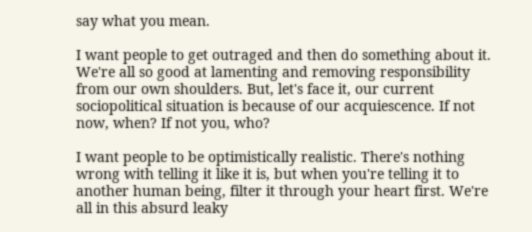say what you mean.

I want people to get outraged and then do something about it. We're all so good at lamenting and removing responsibility from our own shoulders. But, let's face it, our current sociopolitical situation is because of our acquiescence. If not now, when? If not you, who?

I want people to be optimistically realistic. There's nothing wrong with telling it like it is, but when you're telling it to another human being, filter it through your heart first. We're all in this absurd leaky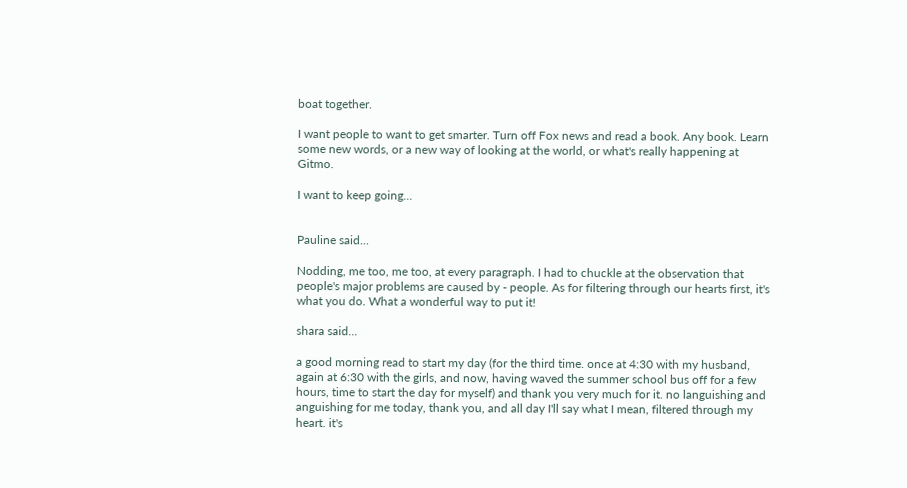boat together.

I want people to want to get smarter. Turn off Fox news and read a book. Any book. Learn some new words, or a new way of looking at the world, or what's really happening at Gitmo.

I want to keep going...


Pauline said...

Nodding, me too, me too, at every paragraph. I had to chuckle at the observation that people's major problems are caused by - people. As for filtering through our hearts first, it's what you do. What a wonderful way to put it!

shara said...

a good morning read to start my day (for the third time. once at 4:30 with my husband, again at 6:30 with the girls, and now, having waved the summer school bus off for a few hours, time to start the day for myself) and thank you very much for it. no languishing and anguishing for me today, thank you, and all day I'll say what I mean, filtered through my heart. it's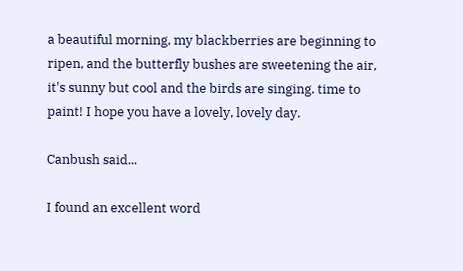a beautiful morning, my blackberries are beginning to ripen, and the butterfly bushes are sweetening the air, it's sunny but cool and the birds are singing. time to paint! I hope you have a lovely, lovely day.

Canbush said...

I found an excellent word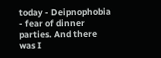today - Deipnophobia - fear of dinner parties. And there was I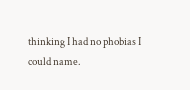thinking I had no phobias I could name.